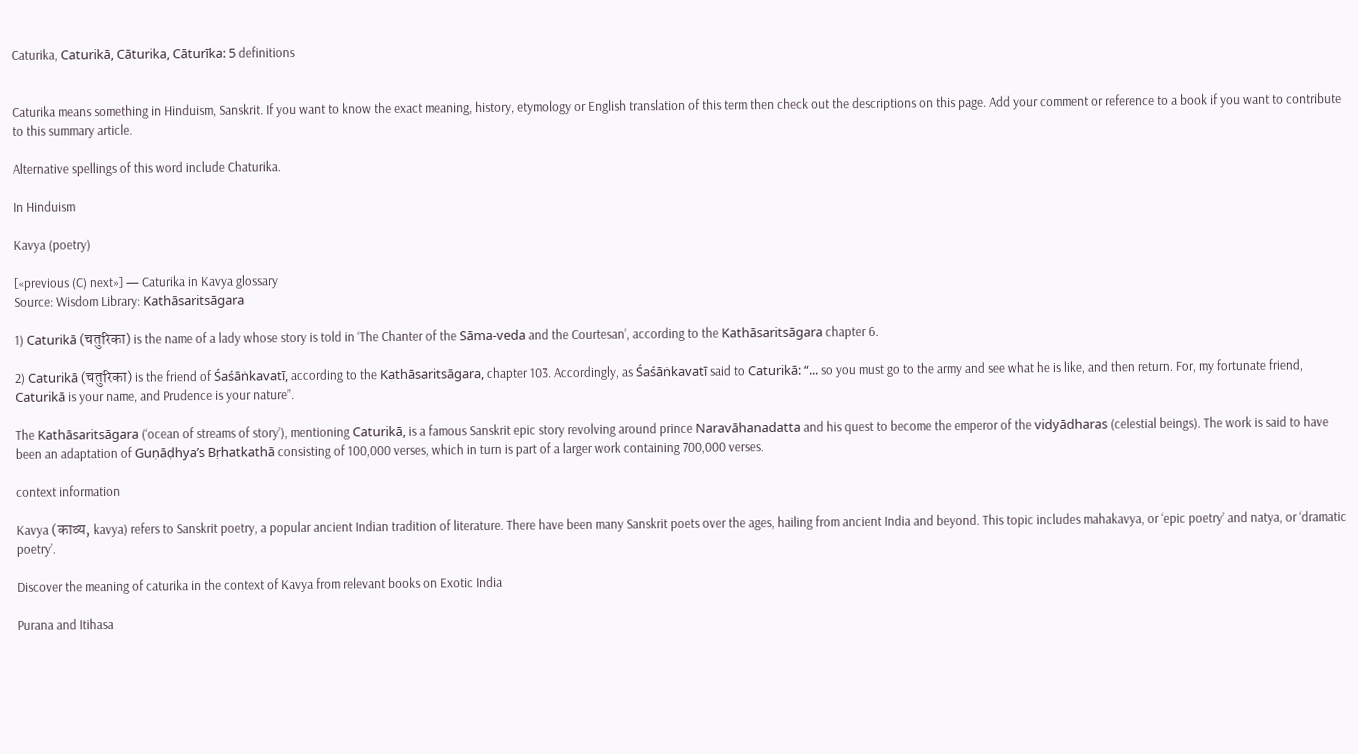Caturika, Caturikā, Cāturika, Cāturīka: 5 definitions


Caturika means something in Hinduism, Sanskrit. If you want to know the exact meaning, history, etymology or English translation of this term then check out the descriptions on this page. Add your comment or reference to a book if you want to contribute to this summary article.

Alternative spellings of this word include Chaturika.

In Hinduism

Kavya (poetry)

[«previous (C) next»] — Caturika in Kavya glossary
Source: Wisdom Library: Kathāsaritsāgara

1) Caturikā (चतुरिका) is the name of a lady whose story is told in ‘The Chanter of the Sāma-veda and the Courtesan’, according to the Kathāsaritsāgara chapter 6.

2) Caturikā (चतुरिका) is the friend of Śaśāṅkavatī, according to the Kathāsaritsāgara, chapter 103. Accordingly, as Śaśāṅkavatī said to Caturikā: “... so you must go to the army and see what he is like, and then return. For, my fortunate friend, Caturikā is your name, and Prudence is your nature”.

The Kathāsaritsāgara (‘ocean of streams of story’), mentioning Caturikā, is a famous Sanskrit epic story revolving around prince Naravāhanadatta and his quest to become the emperor of the vidyādharas (celestial beings). The work is said to have been an adaptation of Guṇāḍhya’s Bṛhatkathā consisting of 100,000 verses, which in turn is part of a larger work containing 700,000 verses.

context information

Kavya (काव्य, kavya) refers to Sanskrit poetry, a popular ancient Indian tradition of literature. There have been many Sanskrit poets over the ages, hailing from ancient India and beyond. This topic includes mahakavya, or ‘epic poetry’ and natya, or ‘dramatic poetry’.

Discover the meaning of caturika in the context of Kavya from relevant books on Exotic India

Purana and Itihasa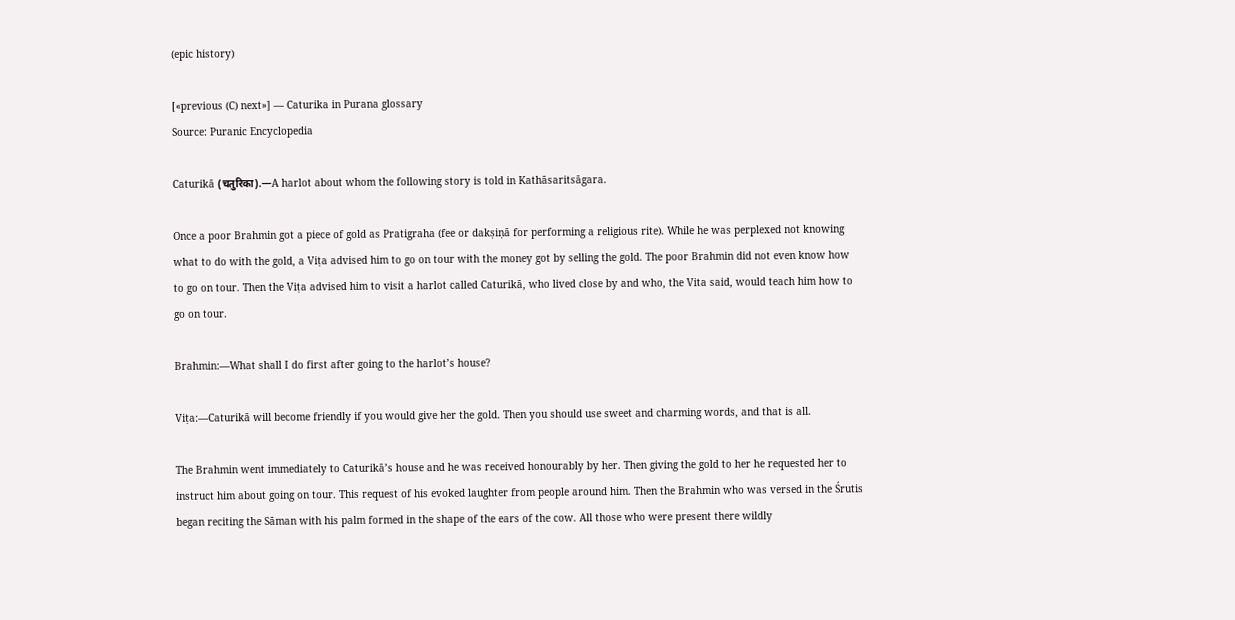(epic history)

[«previous (C) next»] — Caturika in Purana glossary
Source: Puranic Encyclopedia

Caturikā (चतुरिका).—A harlot about whom the following story is told in Kathāsaritsāgara.

Once a poor Brahmin got a piece of gold as Pratigraha (fee or dakṣiṇā for performing a religious rite). While he was perplexed not knowing what to do with the gold, a Viṭa advised him to go on tour with the money got by selling the gold. The poor Brahmin did not even know how to go on tour. Then the Viṭa advised him to visit a harlot called Caturikā, who lived close by and who, the Vita said, would teach him how to go on tour.

Brahmin:—What shall I do first after going to the harlot’s house?

Viṭa:—Caturikā will become friendly if you would give her the gold. Then you should use sweet and charming words, and that is all.

The Brahmin went immediately to Caturikā’s house and he was received honourably by her. Then giving the gold to her he requested her to instruct him about going on tour. This request of his evoked laughter from people around him. Then the Brahmin who was versed in the Śrutis began reciting the Sāman with his palm formed in the shape of the ears of the cow. All those who were present there wildly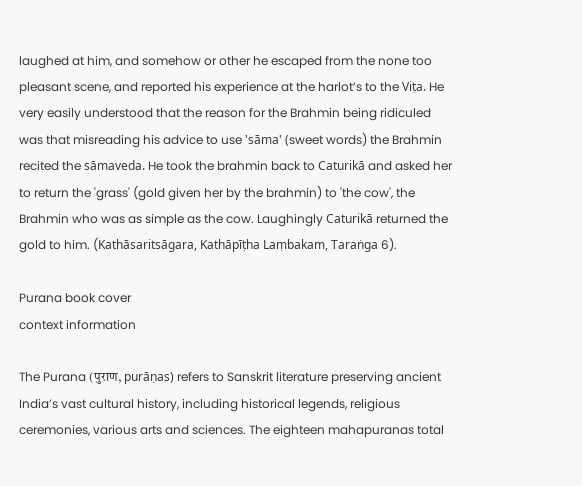laughed at him, and somehow or other he escaped from the none too pleasant scene, and reported his experience at the harlot’s to the Viṭa. He very easily understood that the reason for the Brahmin being ridiculed was that misreading his advice to use 'sāma' (sweet words) the Brahmin recited the sāmaveda. He took the brahmin back to Caturikā and asked her to return the 'grass' (gold given her by the brahmin) to 'the cow', the Brahmin who was as simple as the cow. Laughingly Caturikā returned the gold to him. (Kathāsaritsāgara, Kathāpīṭha Laṃbakam, Taraṅga 6).

Purana book cover
context information

The Purana (पुराण, purāṇas) refers to Sanskrit literature preserving ancient India’s vast cultural history, including historical legends, religious ceremonies, various arts and sciences. The eighteen mahapuranas total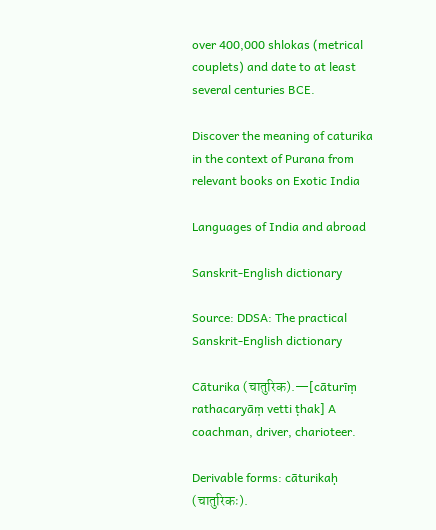over 400,000 shlokas (metrical couplets) and date to at least several centuries BCE.

Discover the meaning of caturika in the context of Purana from relevant books on Exotic India

Languages of India and abroad

Sanskrit-English dictionary

Source: DDSA: The practical Sanskrit-English dictionary

Cāturika (चातुरिक).—[cāturīṃ rathacaryāṃ vetti ṭhak] A coachman, driver, charioteer.

Derivable forms: cāturikaḥ (चातुरिकः).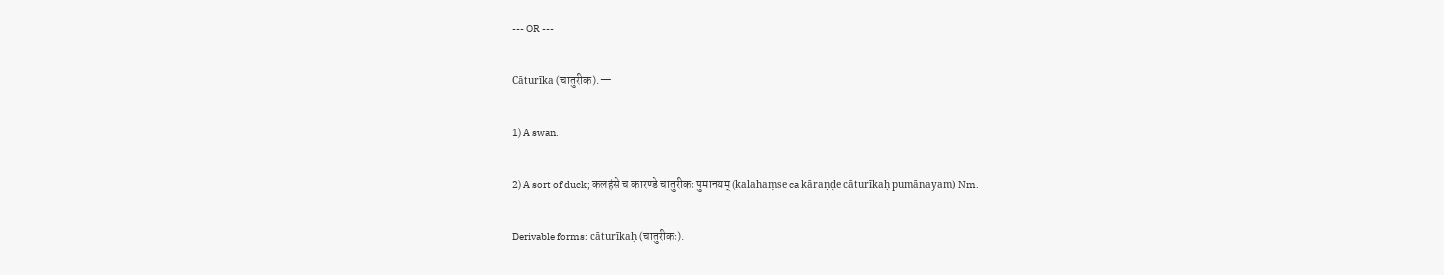--- OR ---

Cāturīka (चातुरीक).—

1) A swan.

2) A sort of duck; कलहंसे च कारण्डे चातुरीकः पुमानयम् (kalahaṃse ca kāraṇḍe cāturīkaḥ pumānayam) Nm.

Derivable forms: cāturīkaḥ (चातुरीकः).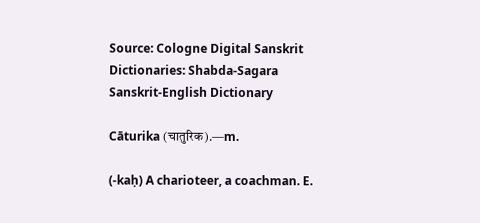Source: Cologne Digital Sanskrit Dictionaries: Shabda-Sagara Sanskrit-English Dictionary

Cāturika (चातुरिक).—m.

(-kaḥ) A charioteer, a coachman. E.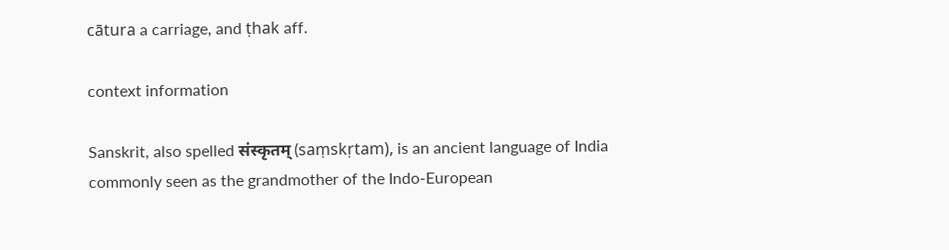cātura a carriage, and ṭhak aff.

context information

Sanskrit, also spelled संस्कृतम् (saṃskṛtam), is an ancient language of India commonly seen as the grandmother of the Indo-European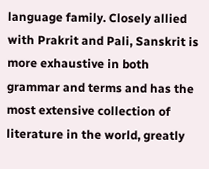language family. Closely allied with Prakrit and Pali, Sanskrit is more exhaustive in both grammar and terms and has the most extensive collection of literature in the world, greatly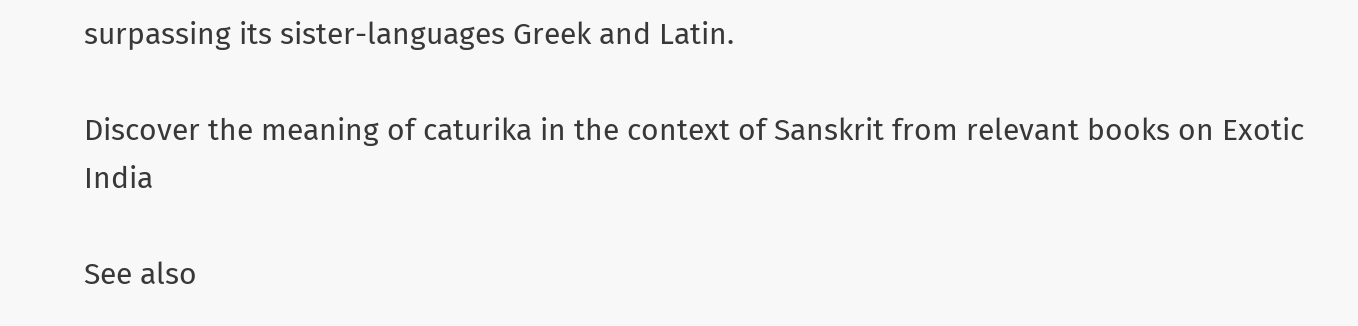surpassing its sister-languages Greek and Latin.

Discover the meaning of caturika in the context of Sanskrit from relevant books on Exotic India

See also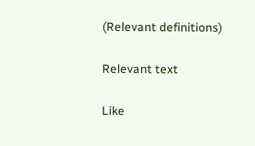(Relevant definitions)

Relevant text

Like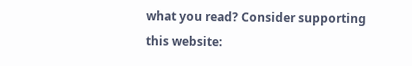what you read? Consider supporting this website: